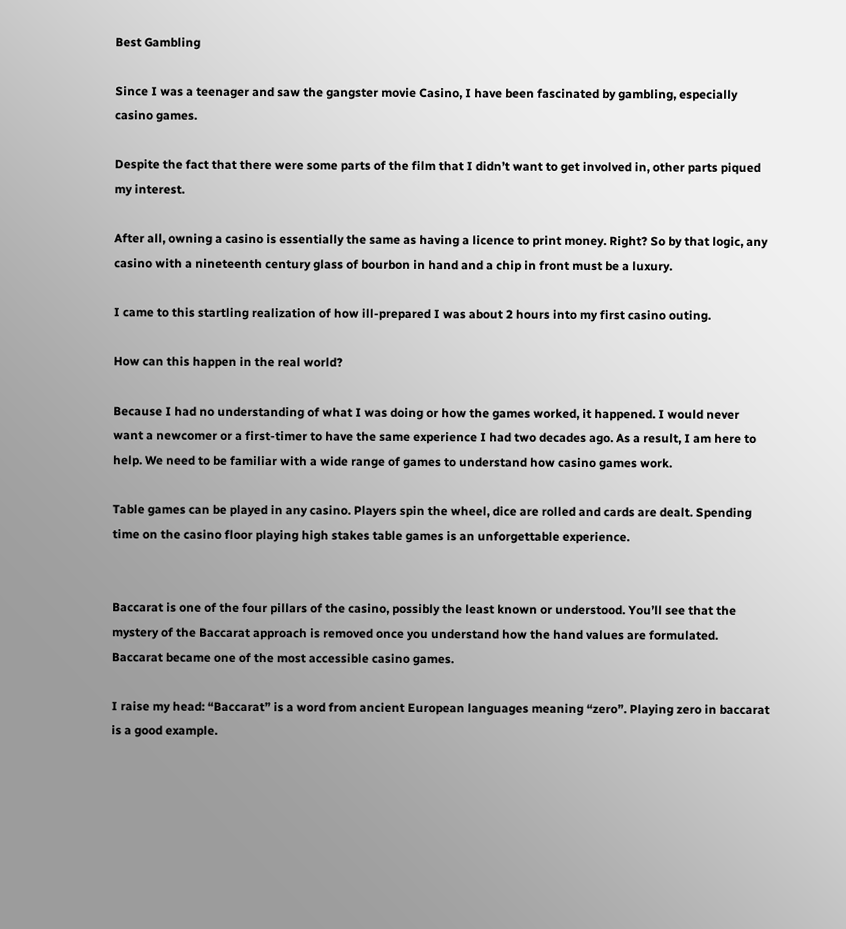Best Gambling

Since I was a teenager and saw the gangster movie Casino, I have been fascinated by gambling, especially casino games.

Despite the fact that there were some parts of the film that I didn’t want to get involved in, other parts piqued my interest.

After all, owning a casino is essentially the same as having a licence to print money. Right? So by that logic, any casino with a nineteenth century glass of bourbon in hand and a chip in front must be a luxury.

I came to this startling realization of how ill-prepared I was about 2 hours into my first casino outing.

How can this happen in the real world?

Because I had no understanding of what I was doing or how the games worked, it happened. I would never want a newcomer or a first-timer to have the same experience I had two decades ago. As a result, I am here to help. We need to be familiar with a wide range of games to understand how casino games work.

Table games can be played in any casino. Players spin the wheel, dice are rolled and cards are dealt. Spending time on the casino floor playing high stakes table games is an unforgettable experience.


Baccarat is one of the four pillars of the casino, possibly the least known or understood. You’ll see that the mystery of the Baccarat approach is removed once you understand how the hand values are formulated. Baccarat became one of the most accessible casino games.

I raise my head: “Baccarat” is a word from ancient European languages meaning “zero”. Playing zero in baccarat is a good example.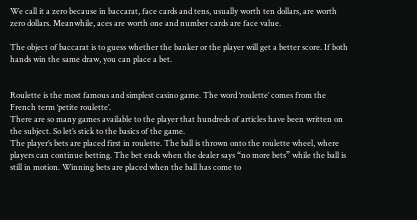We call it a zero because in baccarat, face cards and tens, usually worth ten dollars, are worth zero dollars. Meanwhile, aces are worth one and number cards are face value.

The object of baccarat is to guess whether the banker or the player will get a better score. If both hands win the same draw, you can place a bet.


Roulette is the most famous and simplest casino game. The word ‘roulette’ comes from the French term ‘petite roulette’.
There are so many games available to the player that hundreds of articles have been written on the subject. So let’s stick to the basics of the game.
The player’s bets are placed first in roulette. The ball is thrown onto the roulette wheel, where players can continue betting. The bet ends when the dealer says “no more bets” while the ball is still in motion. Winning bets are placed when the ball has come to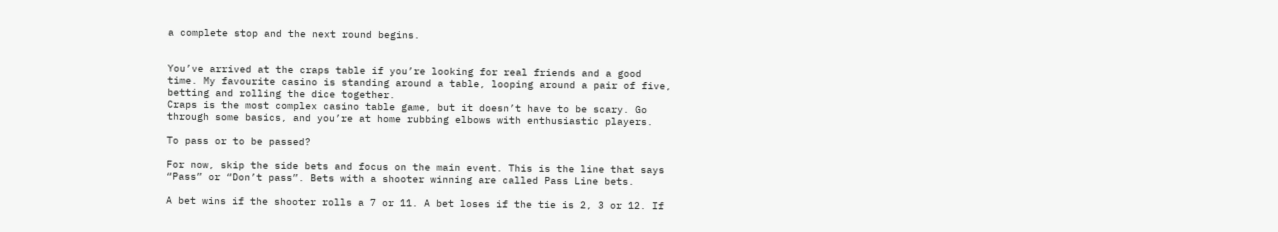a complete stop and the next round begins.


You’ve arrived at the craps table if you’re looking for real friends and a good time. My favourite casino is standing around a table, looping around a pair of five, betting and rolling the dice together.
Craps is the most complex casino table game, but it doesn’t have to be scary. Go through some basics, and you’re at home rubbing elbows with enthusiastic players.

To pass or to be passed?

For now, skip the side bets and focus on the main event. This is the line that says “Pass” or “Don’t pass”. Bets with a shooter winning are called Pass Line bets.

A bet wins if the shooter rolls a 7 or 11. A bet loses if the tie is 2, 3 or 12. If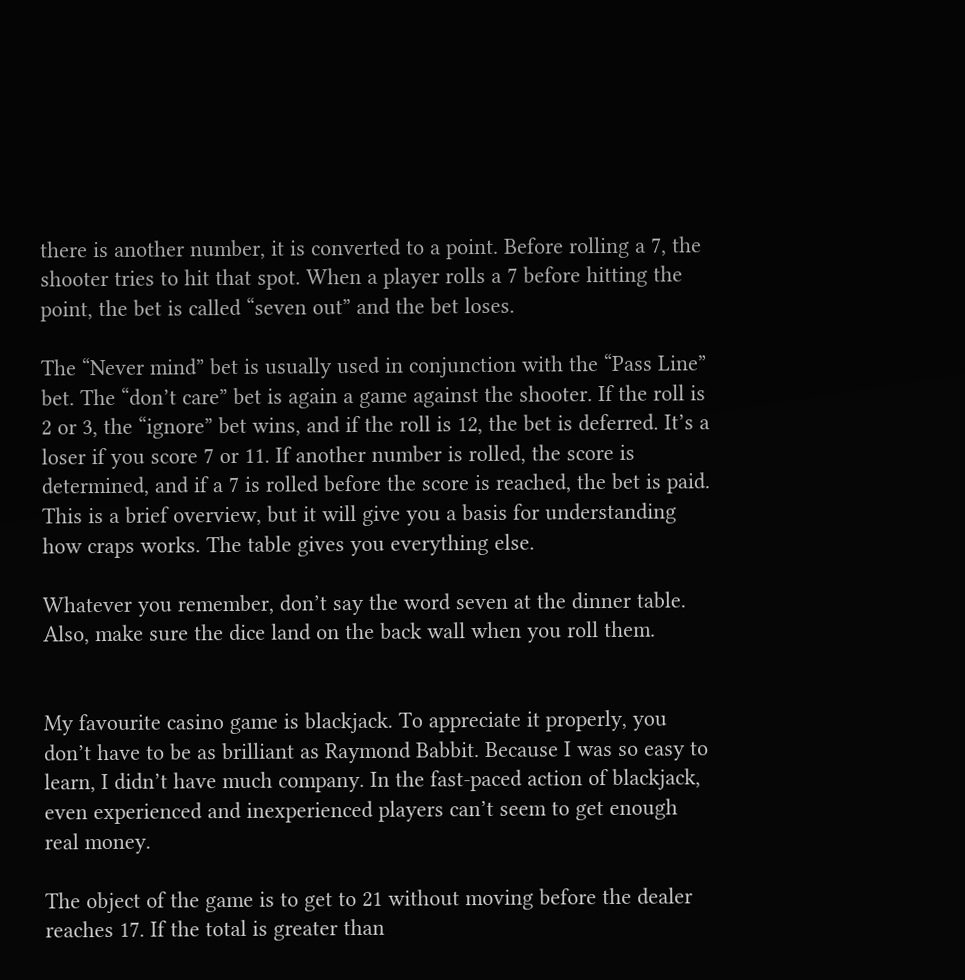there is another number, it is converted to a point. Before rolling a 7, the shooter tries to hit that spot. When a player rolls a 7 before hitting the point, the bet is called “seven out” and the bet loses.

The “Never mind” bet is usually used in conjunction with the “Pass Line” bet. The “don’t care” bet is again a game against the shooter. If the roll is 2 or 3, the “ignore” bet wins, and if the roll is 12, the bet is deferred. It’s a loser if you score 7 or 11. If another number is rolled, the score is determined, and if a 7 is rolled before the score is reached, the bet is paid. This is a brief overview, but it will give you a basis for understanding how craps works. The table gives you everything else.

Whatever you remember, don’t say the word seven at the dinner table. Also, make sure the dice land on the back wall when you roll them.


My favourite casino game is blackjack. To appreciate it properly, you don’t have to be as brilliant as Raymond Babbit. Because I was so easy to learn, I didn’t have much company. In the fast-paced action of blackjack, even experienced and inexperienced players can’t seem to get enough real money.

The object of the game is to get to 21 without moving before the dealer reaches 17. If the total is greater than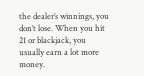the dealer’s winnings, you don’t lose. When you hit 21 or blackjack, you usually earn a lot more money.